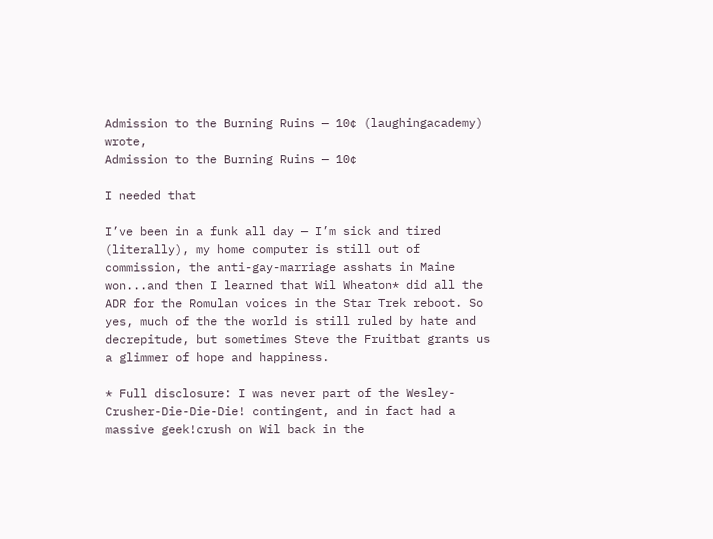Admission to the Burning Ruins — 10¢ (laughingacademy) wrote,
Admission to the Burning Ruins — 10¢

I needed that

I’ve been in a funk all day — I’m sick and tired (literally), my home computer is still out of commission, the anti-gay-marriage asshats in Maine won...and then I learned that Wil Wheaton* did all the ADR for the Romulan voices in the Star Trek reboot. So yes, much of the the world is still ruled by hate and decrepitude, but sometimes Steve the Fruitbat grants us a glimmer of hope and happiness.

* Full disclosure: I was never part of the Wesley-Crusher-Die-Die-Die! contingent, and in fact had a massive geek!crush on Wil back in the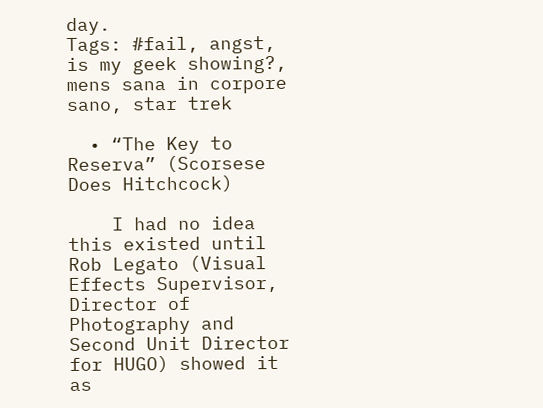day.
Tags: #fail, angst, is my geek showing?, mens sana in corpore sano, star trek

  • “The Key to Reserva” (Scorsese Does Hitchcock)

    I had no idea this existed until Rob Legato (Visual Effects Supervisor, Director of Photography and Second Unit Director for HUGO) showed it as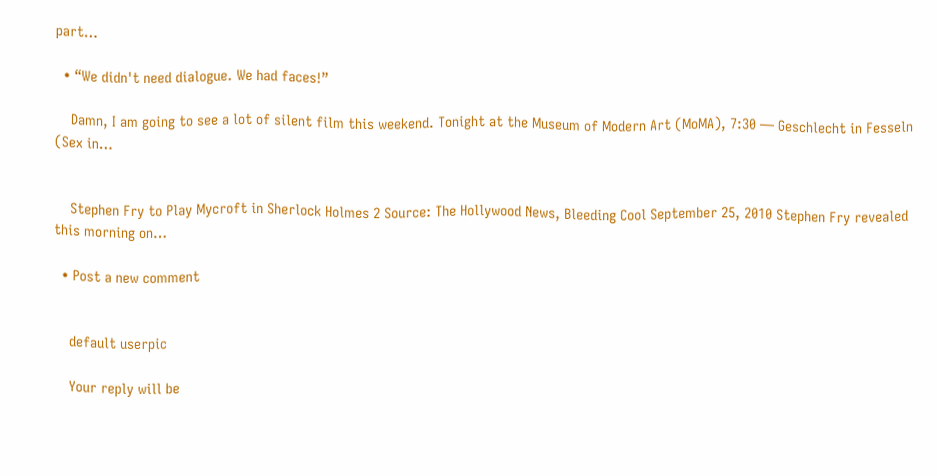part…

  • “We didn't need dialogue. We had faces!”

    Damn, I am going to see a lot of silent film this weekend. Tonight at the Museum of Modern Art (MoMA), 7:30 — Geschlecht in Fesseln (Sex in…


    Stephen Fry to Play Mycroft in Sherlock Holmes 2 Source: The Hollywood News, Bleeding Cool September 25, 2010 Stephen Fry revealed this morning on…

  • Post a new comment


    default userpic

    Your reply will be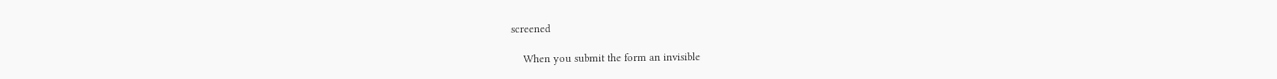screened

    When you submit the form an invisible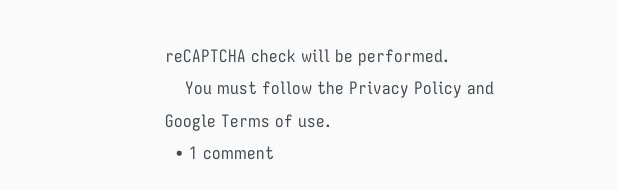reCAPTCHA check will be performed.
    You must follow the Privacy Policy and Google Terms of use.
  • 1 comment